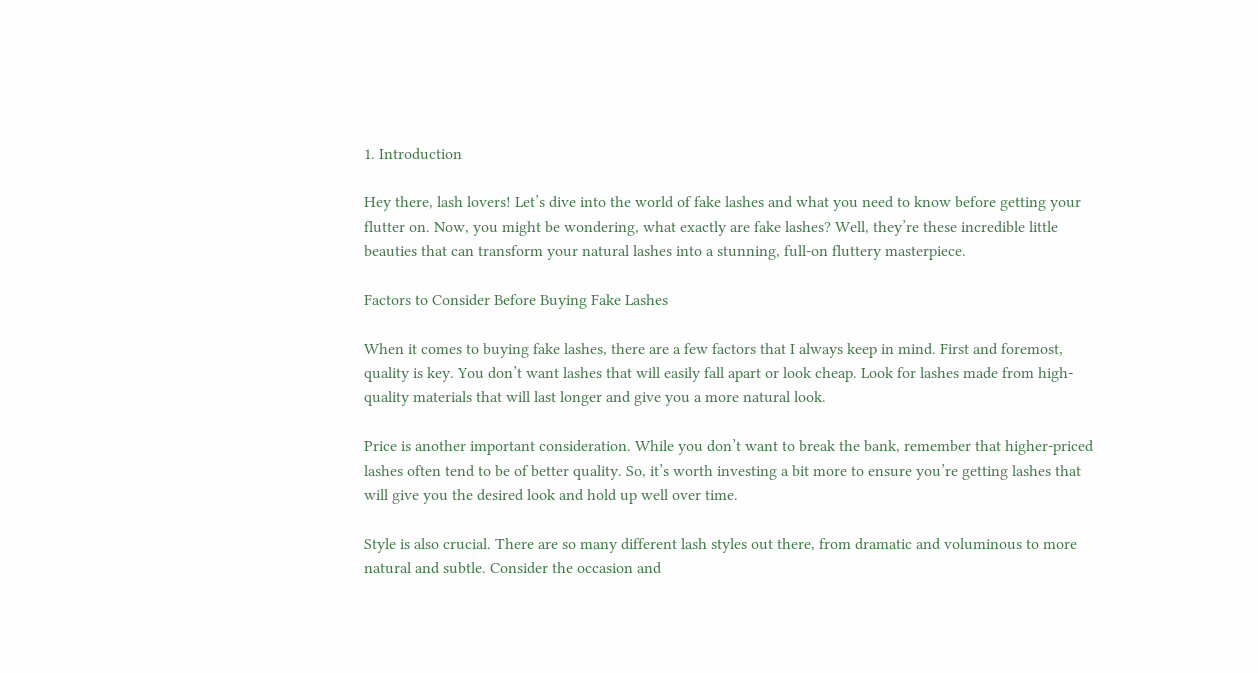1. Introduction

Hey there, lash lovers! Let’s dive into the world of fake lashes and what you need to know before getting your flutter on. Now, you might be wondering, what exactly are fake lashes? Well, they’re these incredible little beauties that can transform your natural lashes into a stunning, full-on fluttery masterpiece.

Factors to Consider Before Buying Fake Lashes

When it comes to buying fake lashes, there are a few factors that I always keep in mind. First and foremost, quality is key. You don’t want lashes that will easily fall apart or look cheap. Look for lashes made from high-quality materials that will last longer and give you a more natural look.

Price is another important consideration. While you don’t want to break the bank, remember that higher-priced lashes often tend to be of better quality. So, it’s worth investing a bit more to ensure you’re getting lashes that will give you the desired look and hold up well over time.

Style is also crucial. There are so many different lash styles out there, from dramatic and voluminous to more natural and subtle. Consider the occasion and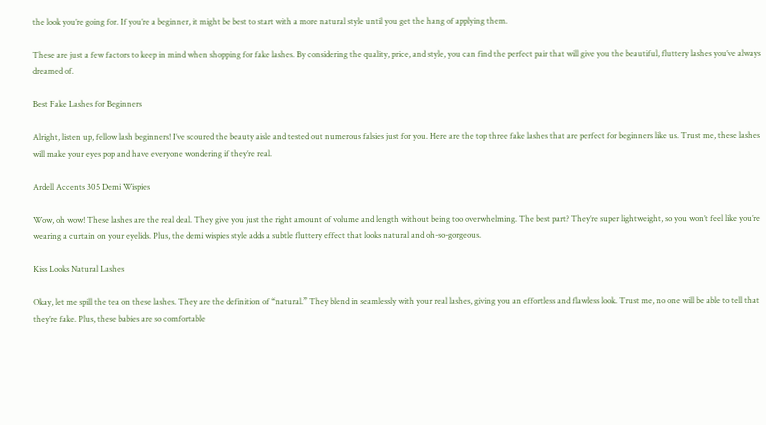the look you’re going for. If you’re a beginner, it might be best to start with a more natural style until you get the hang of applying them.

These are just a few factors to keep in mind when shopping for fake lashes. By considering the quality, price, and style, you can find the perfect pair that will give you the beautiful, fluttery lashes you’ve always dreamed of.

Best Fake Lashes for Beginners

Alright, listen up, fellow lash beginners! I’ve scoured the beauty aisle and tested out numerous falsies just for you. Here are the top three fake lashes that are perfect for beginners like us. Trust me, these lashes will make your eyes pop and have everyone wondering if they’re real.

Ardell Accents 305 Demi Wispies

Wow, oh wow! These lashes are the real deal. They give you just the right amount of volume and length without being too overwhelming. The best part? They’re super lightweight, so you won’t feel like you’re wearing a curtain on your eyelids. Plus, the demi wispies style adds a subtle fluttery effect that looks natural and oh-so-gorgeous.

Kiss Looks Natural Lashes

Okay, let me spill the tea on these lashes. They are the definition of “natural.” They blend in seamlessly with your real lashes, giving you an effortless and flawless look. Trust me, no one will be able to tell that they’re fake. Plus, these babies are so comfortable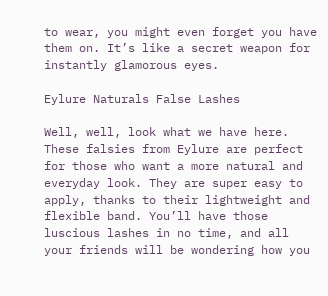to wear, you might even forget you have them on. It’s like a secret weapon for instantly glamorous eyes.

Eylure Naturals False Lashes

Well, well, look what we have here. These falsies from Eylure are perfect for those who want a more natural and everyday look. They are super easy to apply, thanks to their lightweight and flexible band. You’ll have those luscious lashes in no time, and all your friends will be wondering how you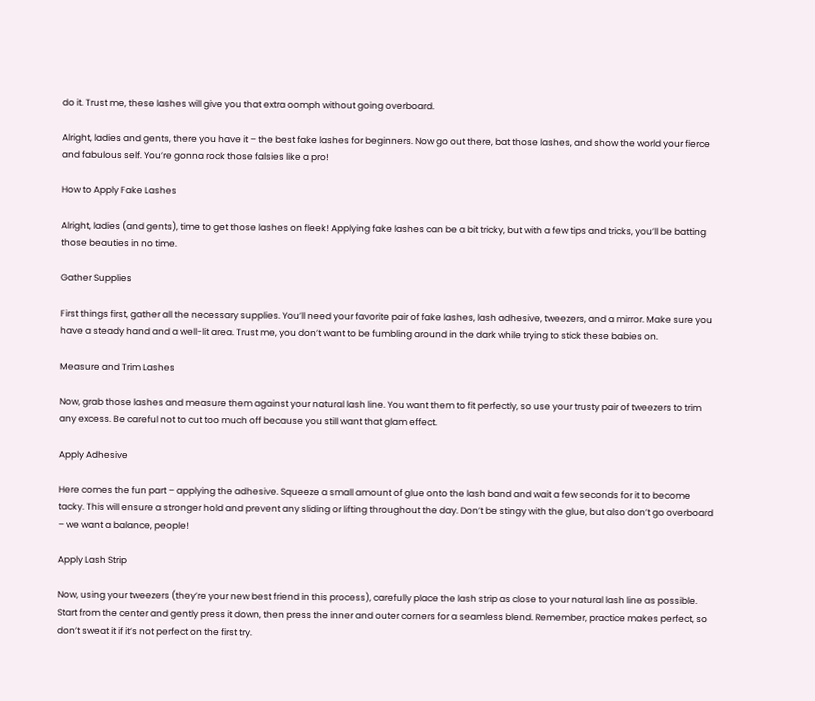do it. Trust me, these lashes will give you that extra oomph without going overboard.

Alright, ladies and gents, there you have it – the best fake lashes for beginners. Now go out there, bat those lashes, and show the world your fierce and fabulous self. You’re gonna rock those falsies like a pro!

How to Apply Fake Lashes

Alright, ladies (and gents), time to get those lashes on fleek! Applying fake lashes can be a bit tricky, but with a few tips and tricks, you’ll be batting those beauties in no time.

Gather Supplies

First things first, gather all the necessary supplies. You’ll need your favorite pair of fake lashes, lash adhesive, tweezers, and a mirror. Make sure you have a steady hand and a well-lit area. Trust me, you don’t want to be fumbling around in the dark while trying to stick these babies on.

Measure and Trim Lashes

Now, grab those lashes and measure them against your natural lash line. You want them to fit perfectly, so use your trusty pair of tweezers to trim any excess. Be careful not to cut too much off because you still want that glam effect.

Apply Adhesive

Here comes the fun part – applying the adhesive. Squeeze a small amount of glue onto the lash band and wait a few seconds for it to become tacky. This will ensure a stronger hold and prevent any sliding or lifting throughout the day. Don’t be stingy with the glue, but also don’t go overboard – we want a balance, people!

Apply Lash Strip

Now, using your tweezers (they’re your new best friend in this process), carefully place the lash strip as close to your natural lash line as possible. Start from the center and gently press it down, then press the inner and outer corners for a seamless blend. Remember, practice makes perfect, so don’t sweat it if it’s not perfect on the first try.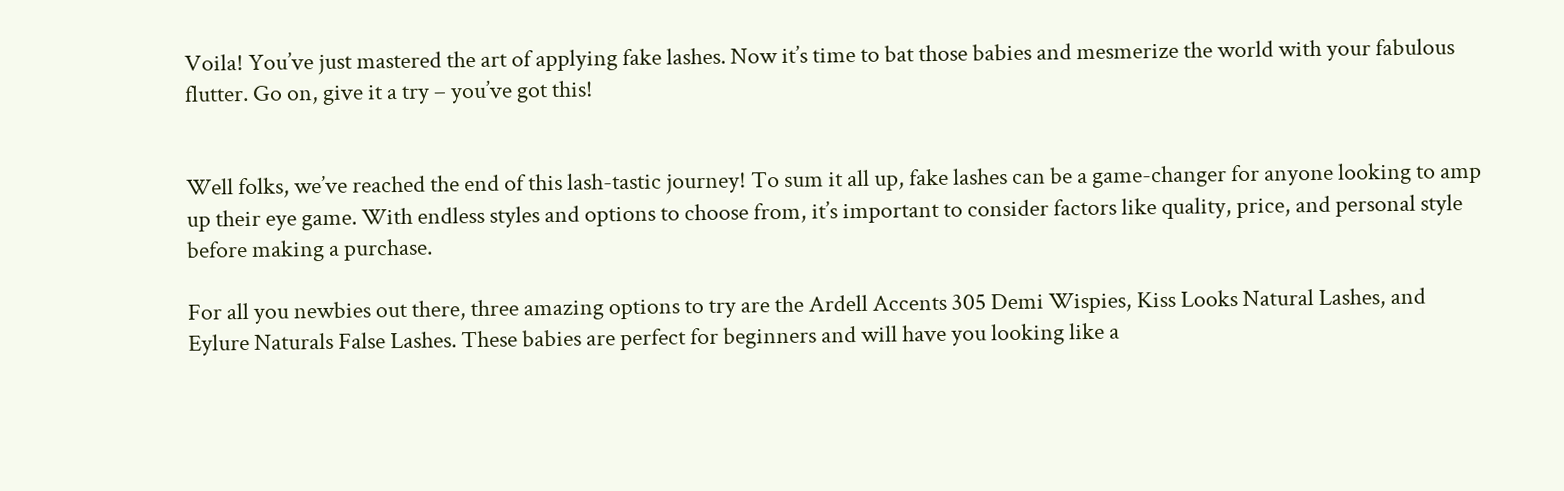Voila! You’ve just mastered the art of applying fake lashes. Now it’s time to bat those babies and mesmerize the world with your fabulous flutter. Go on, give it a try – you’ve got this!


Well folks, we’ve reached the end of this lash-tastic journey! To sum it all up, fake lashes can be a game-changer for anyone looking to amp up their eye game. With endless styles and options to choose from, it’s important to consider factors like quality, price, and personal style before making a purchase.

For all you newbies out there, three amazing options to try are the Ardell Accents 305 Demi Wispies, Kiss Looks Natural Lashes, and Eylure Naturals False Lashes. These babies are perfect for beginners and will have you looking like a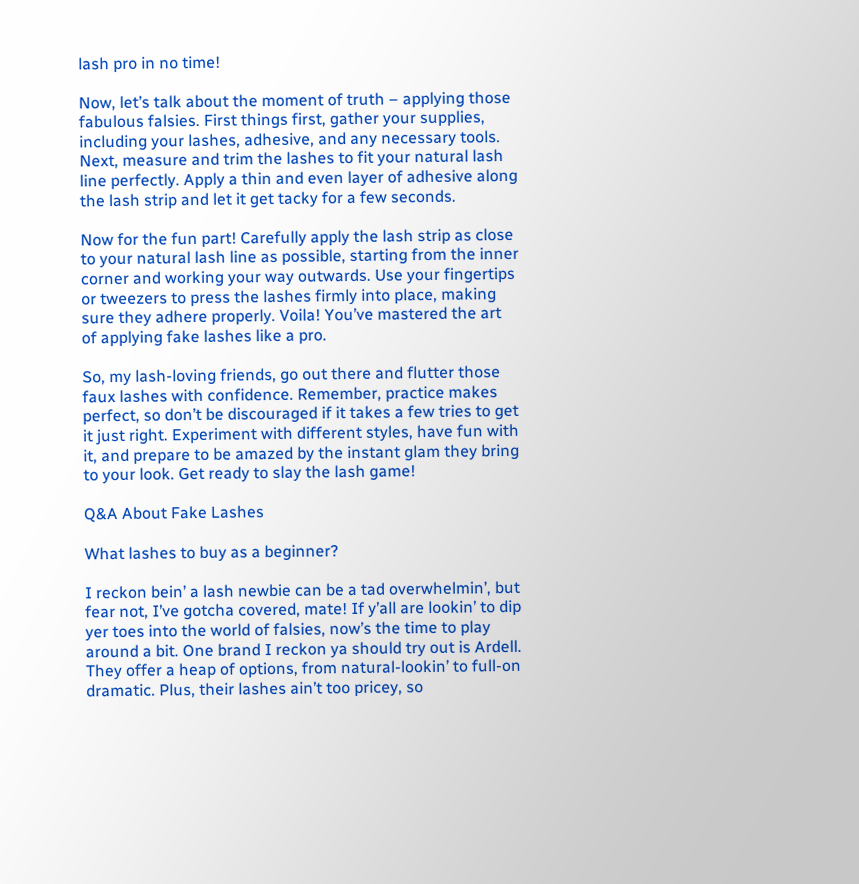lash pro in no time!

Now, let’s talk about the moment of truth – applying those fabulous falsies. First things first, gather your supplies, including your lashes, adhesive, and any necessary tools. Next, measure and trim the lashes to fit your natural lash line perfectly. Apply a thin and even layer of adhesive along the lash strip and let it get tacky for a few seconds.

Now for the fun part! Carefully apply the lash strip as close to your natural lash line as possible, starting from the inner corner and working your way outwards. Use your fingertips or tweezers to press the lashes firmly into place, making sure they adhere properly. Voila! You’ve mastered the art of applying fake lashes like a pro.

So, my lash-loving friends, go out there and flutter those faux lashes with confidence. Remember, practice makes perfect, so don’t be discouraged if it takes a few tries to get it just right. Experiment with different styles, have fun with it, and prepare to be amazed by the instant glam they bring to your look. Get ready to slay the lash game!

Q&A About Fake Lashes

What lashes to buy as a beginner?

I reckon bein’ a lash newbie can be a tad overwhelmin’, but fear not, I’ve gotcha covered, mate! If y’all are lookin’ to dip yer toes into the world of falsies, now’s the time to play around a bit. One brand I reckon ya should try out is Ardell. They offer a heap of options, from natural-lookin’ to full-on dramatic. Plus, their lashes ain’t too pricey, so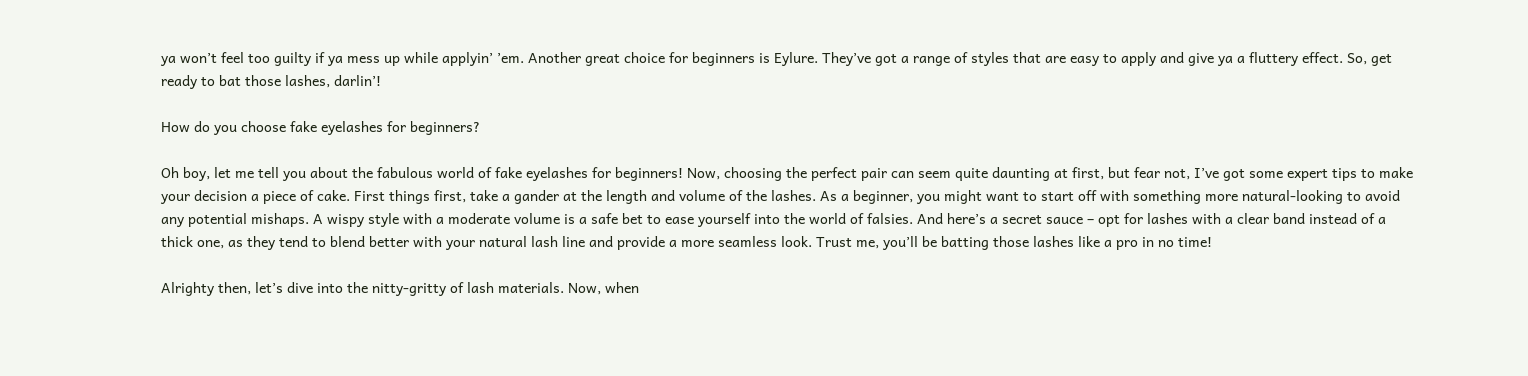ya won’t feel too guilty if ya mess up while applyin’ ’em. Another great choice for beginners is Eylure. They’ve got a range of styles that are easy to apply and give ya a fluttery effect. So, get ready to bat those lashes, darlin’!

How do you choose fake eyelashes for beginners?

Oh boy, let me tell you about the fabulous world of fake eyelashes for beginners! Now, choosing the perfect pair can seem quite daunting at first, but fear not, I’ve got some expert tips to make your decision a piece of cake. First things first, take a gander at the length and volume of the lashes. As a beginner, you might want to start off with something more natural-looking to avoid any potential mishaps. A wispy style with a moderate volume is a safe bet to ease yourself into the world of falsies. And here’s a secret sauce – opt for lashes with a clear band instead of a thick one, as they tend to blend better with your natural lash line and provide a more seamless look. Trust me, you’ll be batting those lashes like a pro in no time!

Alrighty then, let’s dive into the nitty-gritty of lash materials. Now, when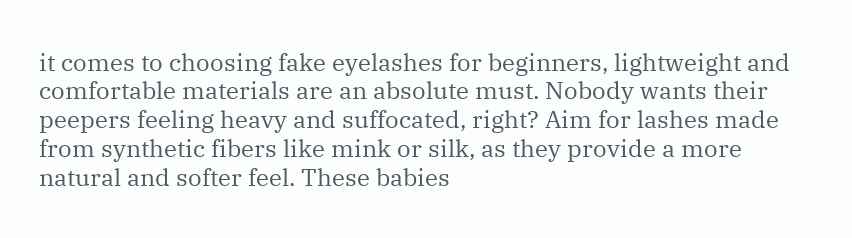it comes to choosing fake eyelashes for beginners, lightweight and comfortable materials are an absolute must. Nobody wants their peepers feeling heavy and suffocated, right? Aim for lashes made from synthetic fibers like mink or silk, as they provide a more natural and softer feel. These babies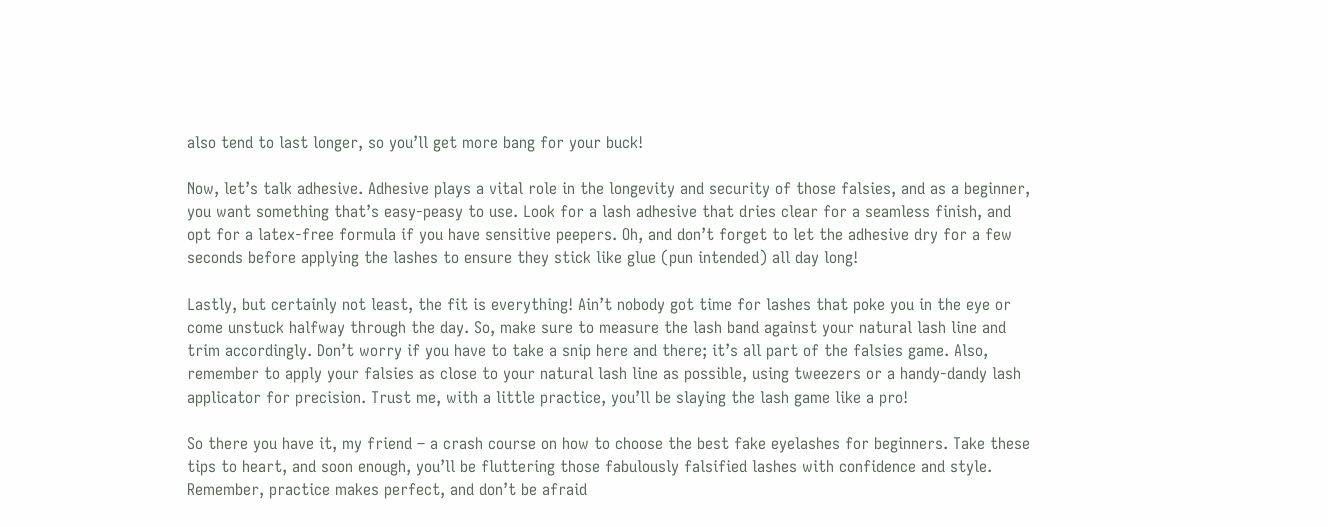also tend to last longer, so you’ll get more bang for your buck!

Now, let’s talk adhesive. Adhesive plays a vital role in the longevity and security of those falsies, and as a beginner, you want something that’s easy-peasy to use. Look for a lash adhesive that dries clear for a seamless finish, and opt for a latex-free formula if you have sensitive peepers. Oh, and don’t forget to let the adhesive dry for a few seconds before applying the lashes to ensure they stick like glue (pun intended) all day long!

Lastly, but certainly not least, the fit is everything! Ain’t nobody got time for lashes that poke you in the eye or come unstuck halfway through the day. So, make sure to measure the lash band against your natural lash line and trim accordingly. Don’t worry if you have to take a snip here and there; it’s all part of the falsies game. Also, remember to apply your falsies as close to your natural lash line as possible, using tweezers or a handy-dandy lash applicator for precision. Trust me, with a little practice, you’ll be slaying the lash game like a pro!

So there you have it, my friend – a crash course on how to choose the best fake eyelashes for beginners. Take these tips to heart, and soon enough, you’ll be fluttering those fabulously falsified lashes with confidence and style. Remember, practice makes perfect, and don’t be afraid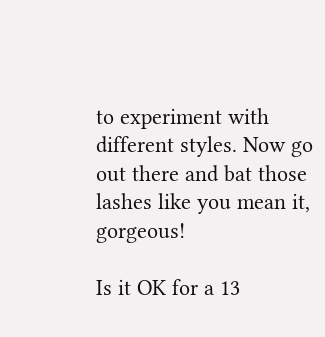to experiment with different styles. Now go out there and bat those lashes like you mean it, gorgeous!

Is it OK for a 13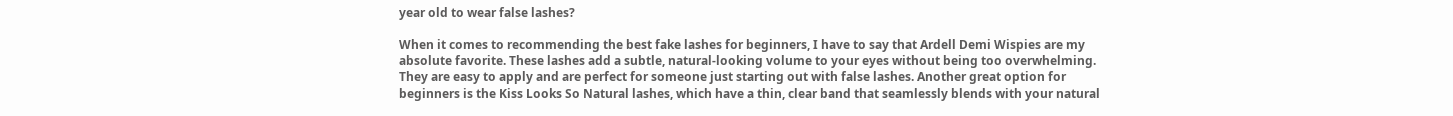year old to wear false lashes?

When it comes to recommending the best fake lashes for beginners, I have to say that Ardell Demi Wispies are my absolute favorite. These lashes add a subtle, natural-looking volume to your eyes without being too overwhelming. They are easy to apply and are perfect for someone just starting out with false lashes. Another great option for beginners is the Kiss Looks So Natural lashes, which have a thin, clear band that seamlessly blends with your natural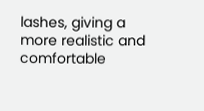lashes, giving a more realistic and comfortable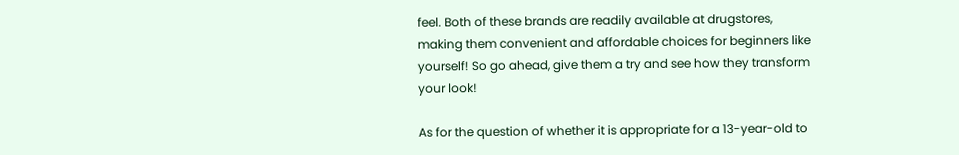feel. Both of these brands are readily available at drugstores, making them convenient and affordable choices for beginners like yourself! So go ahead, give them a try and see how they transform your look!

As for the question of whether it is appropriate for a 13-year-old to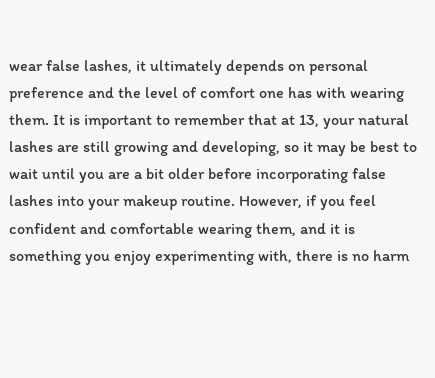wear false lashes, it ultimately depends on personal preference and the level of comfort one has with wearing them. It is important to remember that at 13, your natural lashes are still growing and developing, so it may be best to wait until you are a bit older before incorporating false lashes into your makeup routine. However, if you feel confident and comfortable wearing them, and it is something you enjoy experimenting with, there is no harm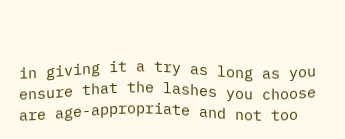in giving it a try as long as you ensure that the lashes you choose are age-appropriate and not too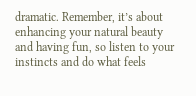dramatic. Remember, it’s about enhancing your natural beauty and having fun, so listen to your instincts and do what feels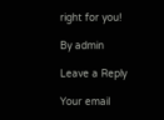right for you!

By admin

Leave a Reply

Your email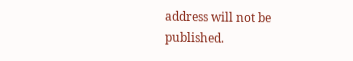address will not be published.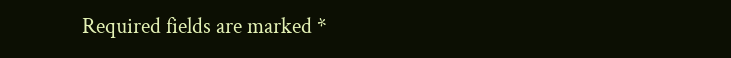Required fields are marked *